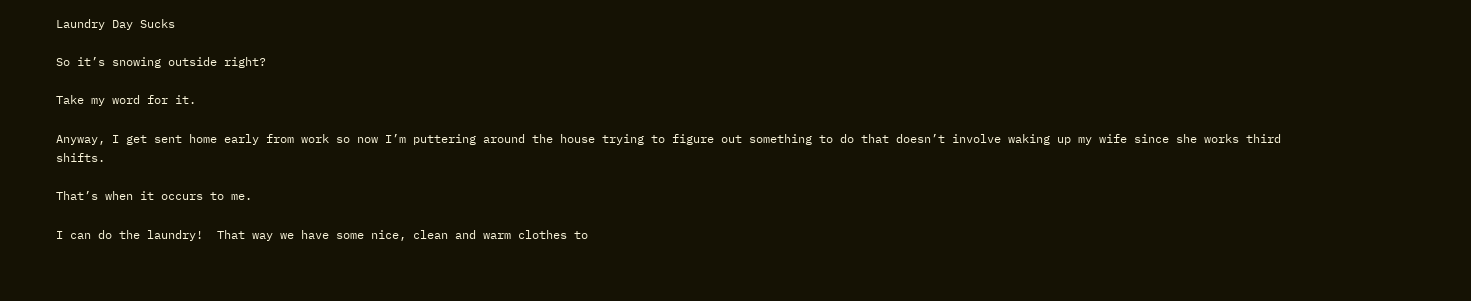Laundry Day Sucks

So it’s snowing outside right?

Take my word for it.

Anyway, I get sent home early from work so now I’m puttering around the house trying to figure out something to do that doesn’t involve waking up my wife since she works third shifts.

That’s when it occurs to me.

I can do the laundry!  That way we have some nice, clean and warm clothes to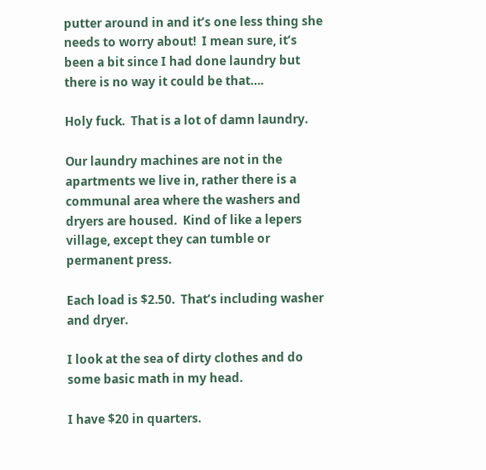putter around in and it’s one less thing she needs to worry about!  I mean sure, it’s been a bit since I had done laundry but there is no way it could be that….

Holy fuck.  That is a lot of damn laundry.

Our laundry machines are not in the apartments we live in, rather there is a communal area where the washers and dryers are housed.  Kind of like a lepers village, except they can tumble or permanent press.

Each load is $2.50.  That’s including washer and dryer.

I look at the sea of dirty clothes and do some basic math in my head.

I have $20 in quarters.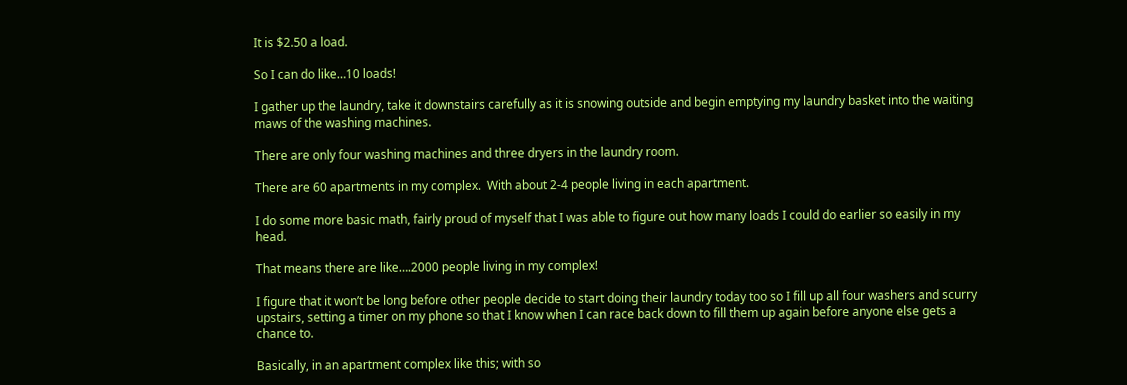It is $2.50 a load.

So I can do like…10 loads!

I gather up the laundry, take it downstairs carefully as it is snowing outside and begin emptying my laundry basket into the waiting maws of the washing machines.

There are only four washing machines and three dryers in the laundry room.

There are 60 apartments in my complex.  With about 2-4 people living in each apartment.

I do some more basic math, fairly proud of myself that I was able to figure out how many loads I could do earlier so easily in my head.

That means there are like….2000 people living in my complex!

I figure that it won’t be long before other people decide to start doing their laundry today too so I fill up all four washers and scurry upstairs, setting a timer on my phone so that I know when I can race back down to fill them up again before anyone else gets a chance to.

Basically, in an apartment complex like this; with so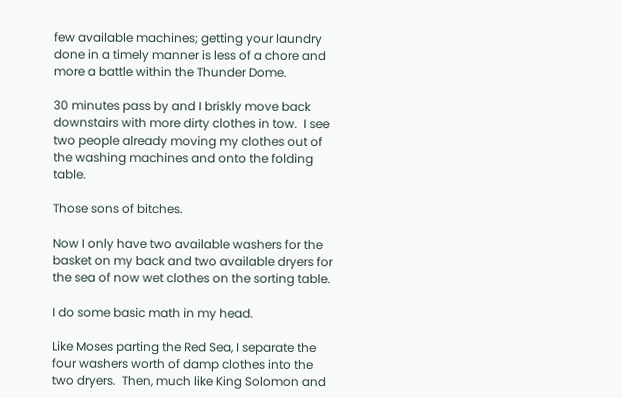few available machines; getting your laundry done in a timely manner is less of a chore and more a battle within the Thunder Dome.

30 minutes pass by and I briskly move back downstairs with more dirty clothes in tow.  I see two people already moving my clothes out of the washing machines and onto the folding table.

Those sons of bitches.

Now I only have two available washers for the basket on my back and two available dryers for the sea of now wet clothes on the sorting table.

I do some basic math in my head.

Like Moses parting the Red Sea, I separate the four washers worth of damp clothes into the two dryers.  Then, much like King Solomon and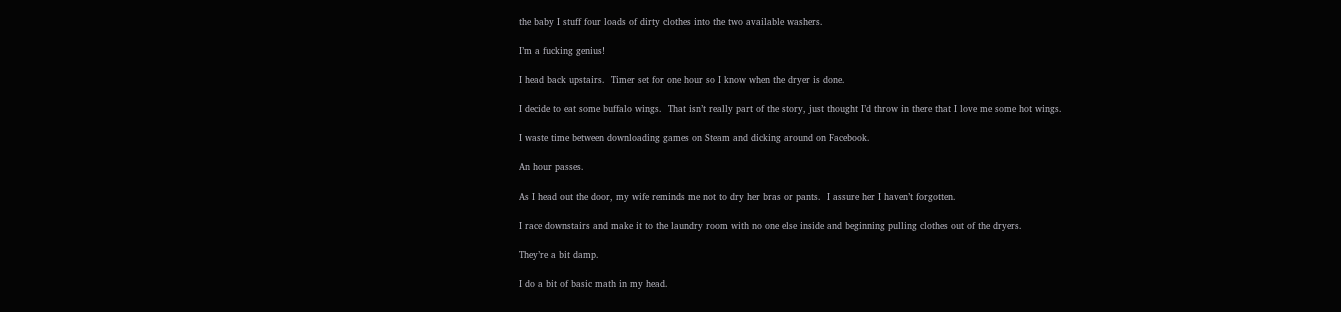the baby I stuff four loads of dirty clothes into the two available washers.

I’m a fucking genius!

I head back upstairs.  Timer set for one hour so I know when the dryer is done.

I decide to eat some buffalo wings.  That isn’t really part of the story, just thought I’d throw in there that I love me some hot wings.

I waste time between downloading games on Steam and dicking around on Facebook.

An hour passes.

As I head out the door, my wife reminds me not to dry her bras or pants.  I assure her I haven’t forgotten.

I race downstairs and make it to the laundry room with no one else inside and beginning pulling clothes out of the dryers.

They’re a bit damp.

I do a bit of basic math in my head.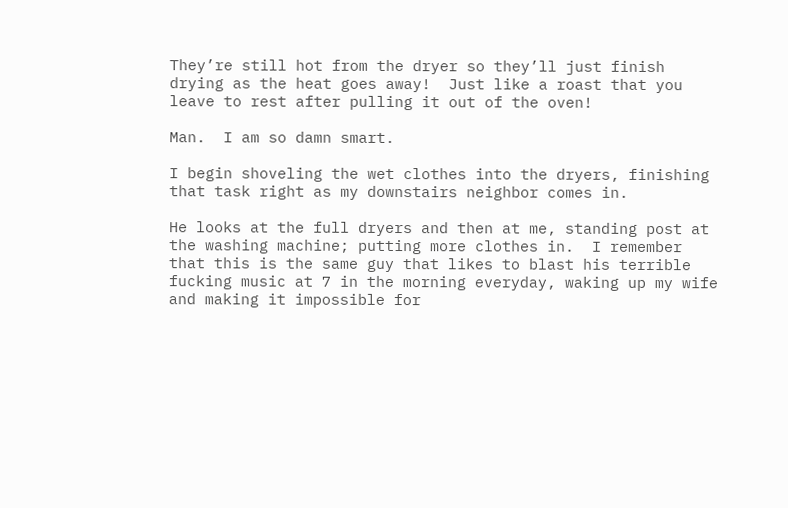They’re still hot from the dryer so they’ll just finish drying as the heat goes away!  Just like a roast that you leave to rest after pulling it out of the oven!

Man.  I am so damn smart.

I begin shoveling the wet clothes into the dryers, finishing that task right as my downstairs neighbor comes in.

He looks at the full dryers and then at me, standing post at the washing machine; putting more clothes in.  I remember that this is the same guy that likes to blast his terrible fucking music at 7 in the morning everyday, waking up my wife and making it impossible for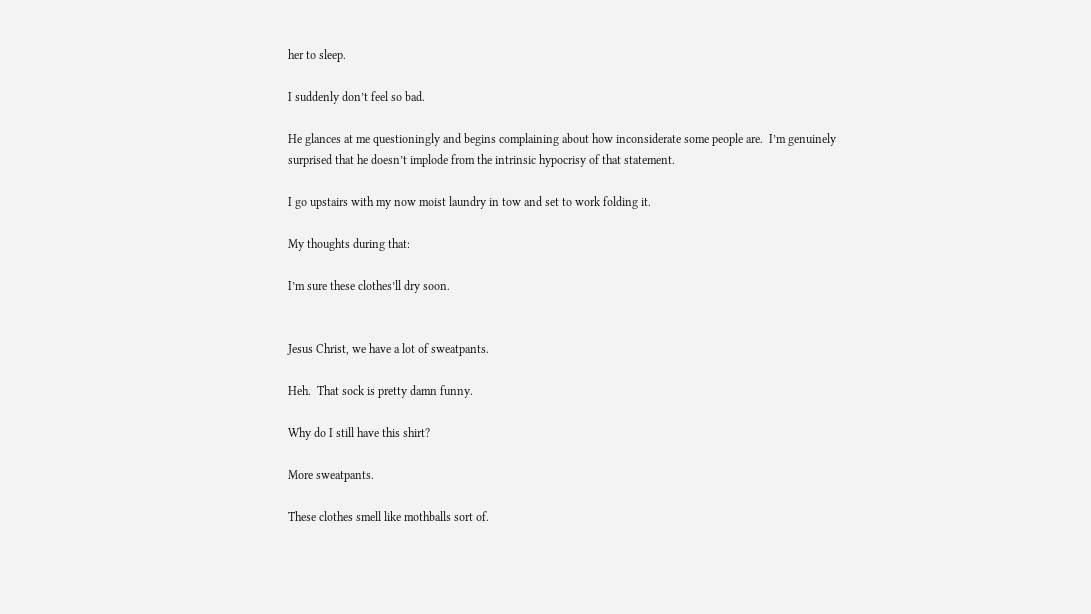her to sleep.

I suddenly don’t feel so bad.

He glances at me questioningly and begins complaining about how inconsiderate some people are.  I’m genuinely surprised that he doesn’t implode from the intrinsic hypocrisy of that statement.

I go upstairs with my now moist laundry in tow and set to work folding it.

My thoughts during that:

I’m sure these clothes’ll dry soon.


Jesus Christ, we have a lot of sweatpants.

Heh.  That sock is pretty damn funny.

Why do I still have this shirt?

More sweatpants.

These clothes smell like mothballs sort of.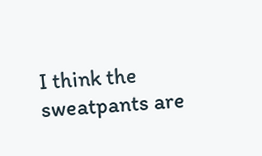I think the sweatpants are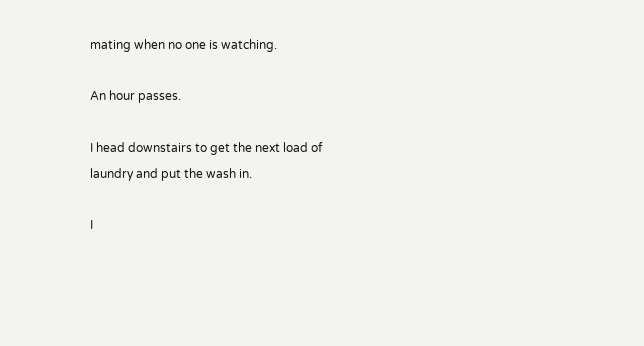mating when no one is watching.

An hour passes.

I head downstairs to get the next load of laundry and put the wash in.

I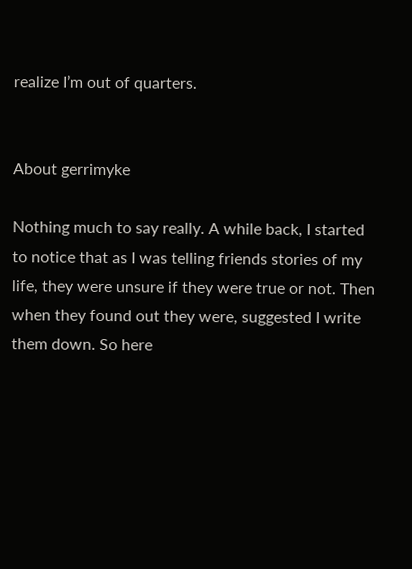realize I’m out of quarters.


About gerrimyke

Nothing much to say really. A while back, I started to notice that as I was telling friends stories of my life, they were unsure if they were true or not. Then when they found out they were, suggested I write them down. So here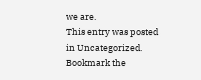we are.
This entry was posted in Uncategorized. Bookmark the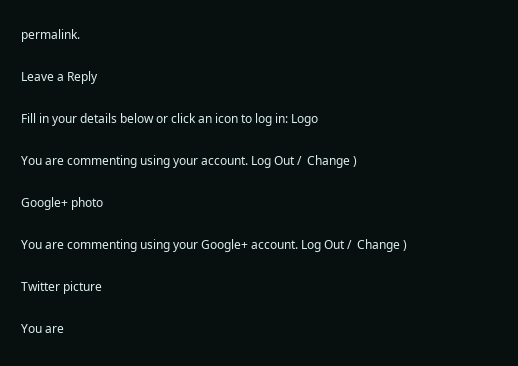permalink.

Leave a Reply

Fill in your details below or click an icon to log in: Logo

You are commenting using your account. Log Out /  Change )

Google+ photo

You are commenting using your Google+ account. Log Out /  Change )

Twitter picture

You are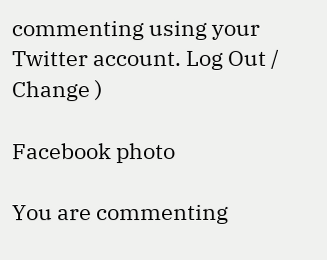commenting using your Twitter account. Log Out /  Change )

Facebook photo

You are commenting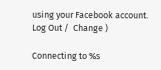using your Facebook account. Log Out /  Change )

Connecting to %s